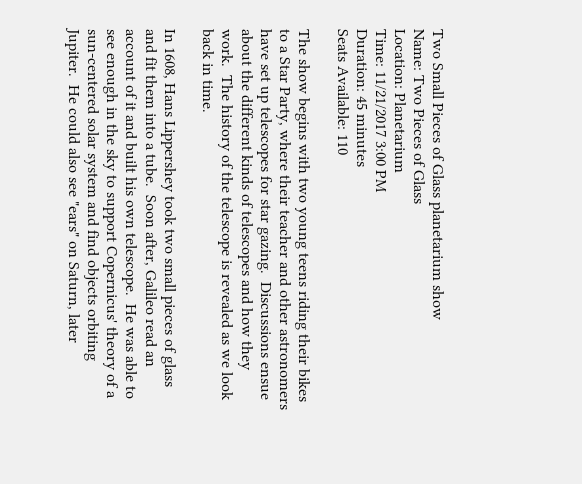Two Small Pieces of Glass planetarium show
Name: Two Pieces of Glass
Location: Planetarium
Time: 11/21/2017 3:00 PM
Duration: 45 minutes
Seats Available: 110

The show begins with two young teens riding their bikes to a Star Party, where their teacher and other astronomers have set up telescopes for star gazing.  Discussions ensue about the different kinds of telescopes and how they work.  The history of the telescope is revealed as we look back in time.

In 1608, Hans Lippershey took two small pieces of glass and fit them into a tube.  Soon after, Galileo read an account of it and built his own telescope.  He was able to see enough in the sky to support Copernicus' theory of a sun-centered solar system and find objects orbiting Jupiter.  He could also see "ears" on Saturn, later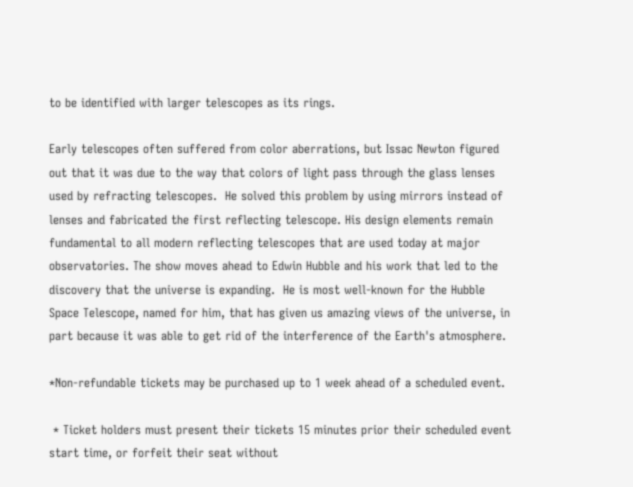to be identified with larger telescopes as its rings.

Early telescopes often suffered from color aberrations, but Issac Newton figured out that it was due to the way that colors of light pass through the glass lenses used by refracting telescopes.  He solved this problem by using mirrors instead of lenses and fabricated the first reflecting telescope. His design elements remain fundamental to all modern reflecting telescopes that are used today at major observatories. The show moves ahead to Edwin Hubble and his work that led to the discovery that the universe is expanding.  He is most well-known for the Hubble Space Telescope, named for him, that has given us amazing views of the universe, in part because it was able to get rid of the interference of the Earth's atmosphere.

*Non-refundable tickets may be purchased up to 1 week ahead of a scheduled event.

 * Ticket holders must present their tickets 15 minutes prior their scheduled event start time, or forfeit their seat without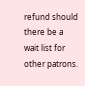refund should there be a wait list for other patrons.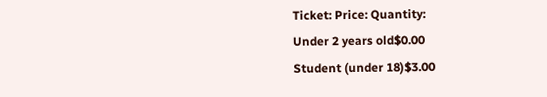Ticket: Price: Quantity:
Under 2 years old$0.00
Student (under 18)$3.00